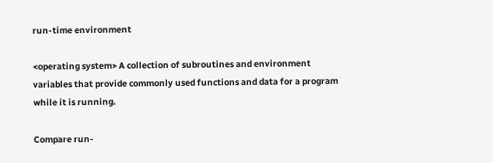run-time environment

<operating system> A collection of subroutines and environment variables that provide commonly used functions and data for a program while it is running.

Compare run-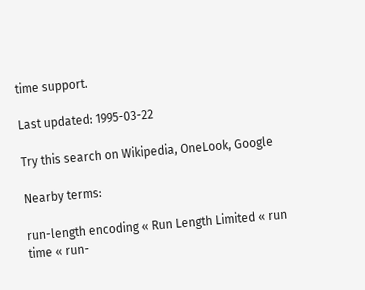time support.

Last updated: 1995-03-22

Try this search on Wikipedia, OneLook, Google

Nearby terms:

run-length encoding « Run Length Limited « run time « run-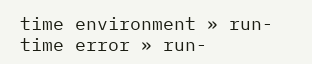time environment » run-time error » run-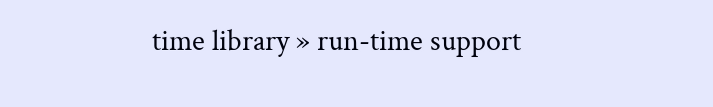time library » run-time support